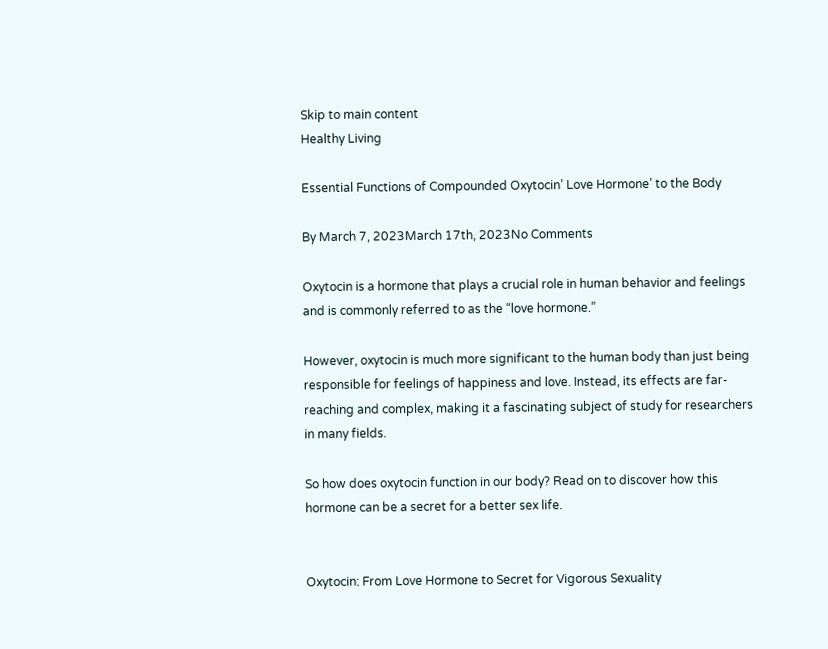Skip to main content
Healthy Living

Essential Functions of Compounded Oxytocin’ Love Hormone’ to the Body

By March 7, 2023March 17th, 2023No Comments

Oxytocin is a hormone that plays a crucial role in human behavior and feelings and is commonly referred to as the “love hormone.”

However, oxytocin is much more significant to the human body than just being responsible for feelings of happiness and love. Instead, its effects are far-reaching and complex, making it a fascinating subject of study for researchers in many fields.

So how does oxytocin function in our body? Read on to discover how this hormone can be a secret for a better sex life.


Oxytocin: From Love Hormone to Secret for Vigorous Sexuality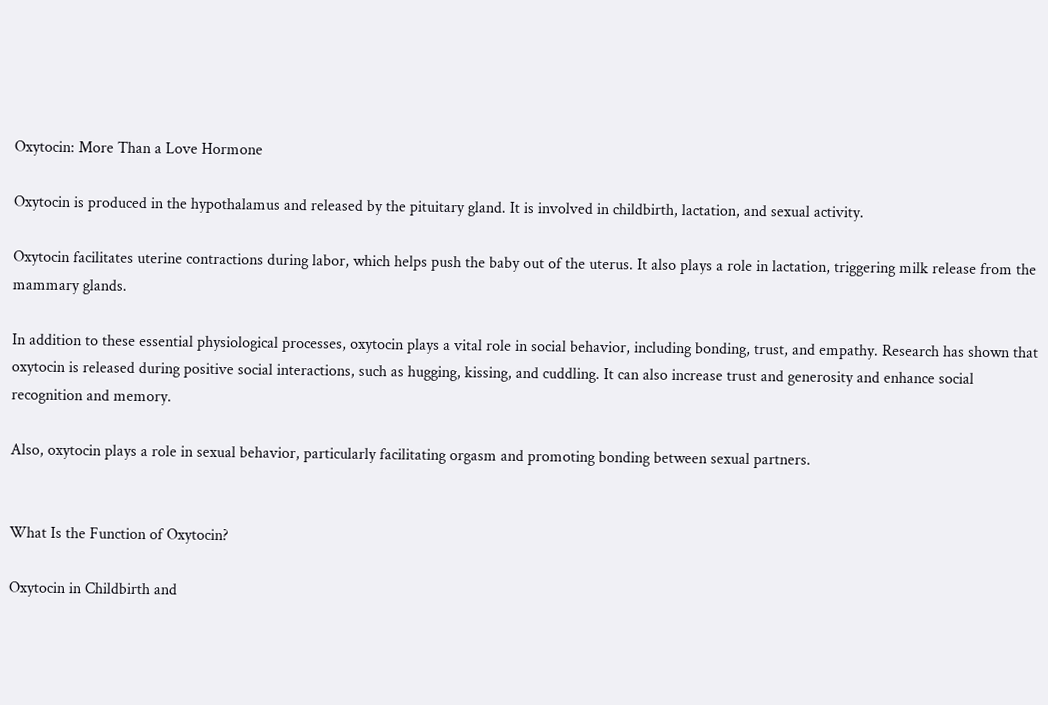Oxytocin: More Than a Love Hormone

Oxytocin is produced in the hypothalamus and released by the pituitary gland. It is involved in childbirth, lactation, and sexual activity.

Oxytocin facilitates uterine contractions during labor, which helps push the baby out of the uterus. It also plays a role in lactation, triggering milk release from the mammary glands.

In addition to these essential physiological processes, oxytocin plays a vital role in social behavior, including bonding, trust, and empathy. Research has shown that oxytocin is released during positive social interactions, such as hugging, kissing, and cuddling. It can also increase trust and generosity and enhance social recognition and memory.

Also, oxytocin plays a role in sexual behavior, particularly facilitating orgasm and promoting bonding between sexual partners.


What Is the Function of Oxytocin?

Oxytocin in Childbirth and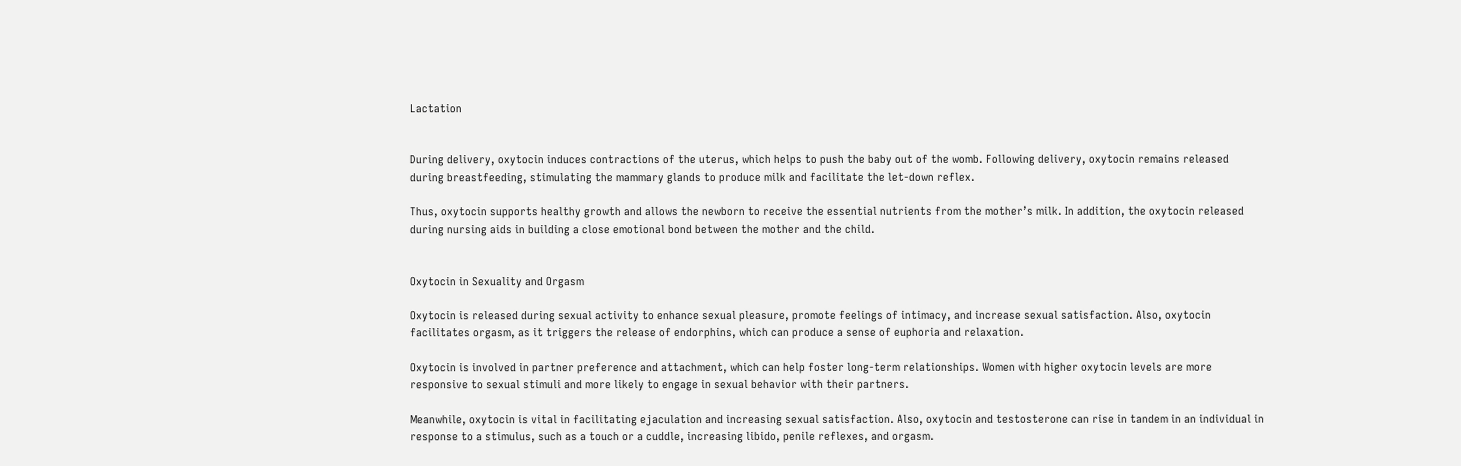Lactation


During delivery, oxytocin induces contractions of the uterus, which helps to push the baby out of the womb. Following delivery, oxytocin remains released during breastfeeding, stimulating the mammary glands to produce milk and facilitate the let-down reflex.

Thus, oxytocin supports healthy growth and allows the newborn to receive the essential nutrients from the mother’s milk. In addition, the oxytocin released during nursing aids in building a close emotional bond between the mother and the child.


Oxytocin in Sexuality and Orgasm

Oxytocin is released during sexual activity to enhance sexual pleasure, promote feelings of intimacy, and increase sexual satisfaction. Also, oxytocin facilitates orgasm, as it triggers the release of endorphins, which can produce a sense of euphoria and relaxation.

Oxytocin is involved in partner preference and attachment, which can help foster long-term relationships. Women with higher oxytocin levels are more responsive to sexual stimuli and more likely to engage in sexual behavior with their partners.

Meanwhile, oxytocin is vital in facilitating ejaculation and increasing sexual satisfaction. Also, oxytocin and testosterone can rise in tandem in an individual in response to a stimulus, such as a touch or a cuddle, increasing libido, penile reflexes, and orgasm.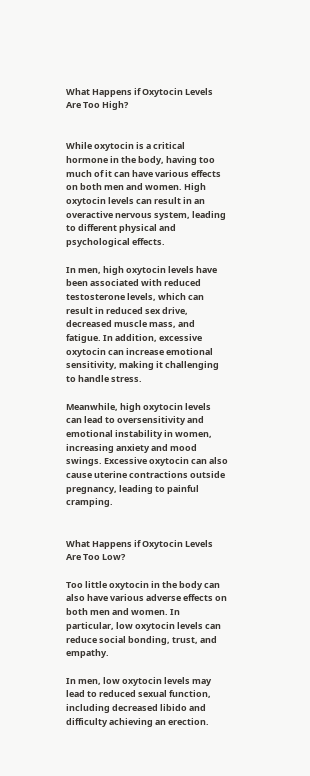What Happens if Oxytocin Levels Are Too High?


While oxytocin is a critical hormone in the body, having too much of it can have various effects on both men and women. High oxytocin levels can result in an overactive nervous system, leading to different physical and psychological effects.

In men, high oxytocin levels have been associated with reduced testosterone levels, which can result in reduced sex drive, decreased muscle mass, and fatigue. In addition, excessive oxytocin can increase emotional sensitivity, making it challenging to handle stress.

Meanwhile, high oxytocin levels can lead to oversensitivity and emotional instability in women, increasing anxiety and mood swings. Excessive oxytocin can also cause uterine contractions outside pregnancy, leading to painful cramping.


What Happens if Oxytocin Levels Are Too Low?

Too little oxytocin in the body can also have various adverse effects on both men and women. In particular, low oxytocin levels can reduce social bonding, trust, and empathy.

In men, low oxytocin levels may lead to reduced sexual function, including decreased libido and difficulty achieving an erection.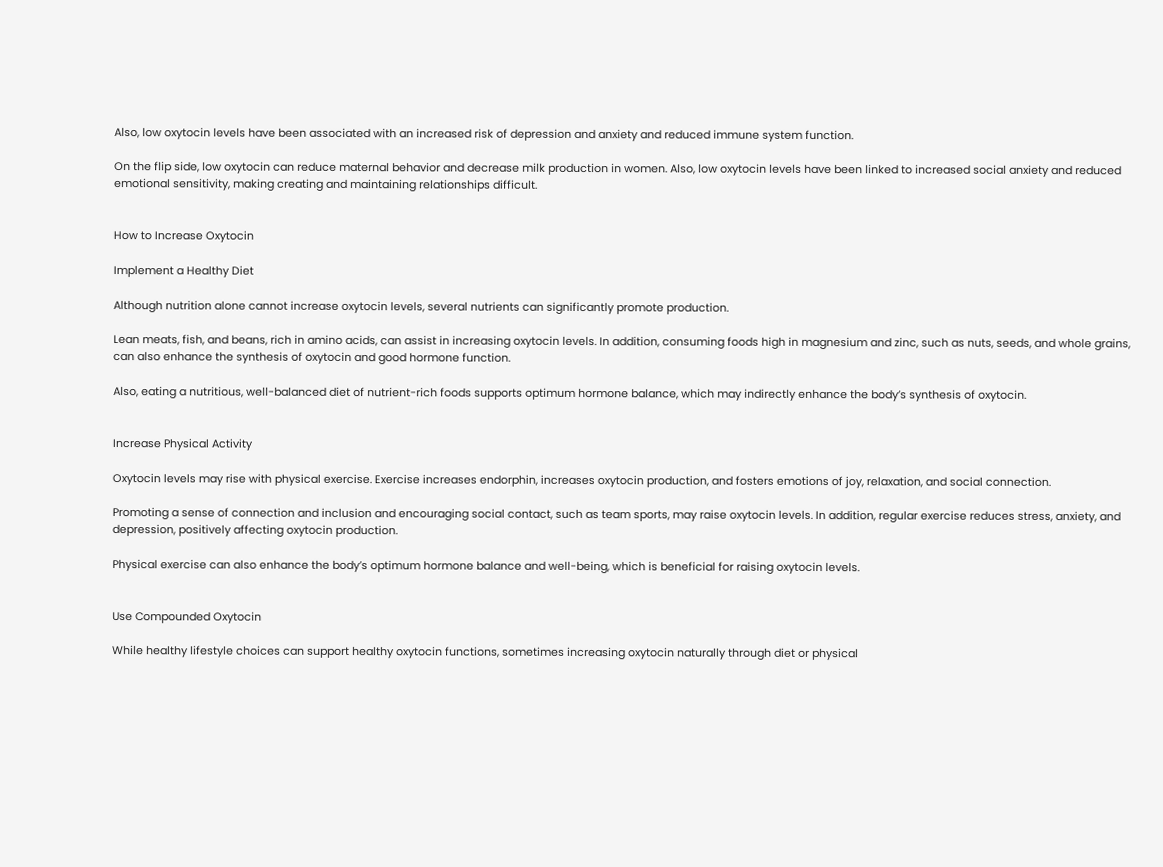Also, low oxytocin levels have been associated with an increased risk of depression and anxiety and reduced immune system function.

On the flip side, low oxytocin can reduce maternal behavior and decrease milk production in women. Also, low oxytocin levels have been linked to increased social anxiety and reduced emotional sensitivity, making creating and maintaining relationships difficult.


How to Increase Oxytocin

Implement a Healthy Diet

Although nutrition alone cannot increase oxytocin levels, several nutrients can significantly promote production.

Lean meats, fish, and beans, rich in amino acids, can assist in increasing oxytocin levels. In addition, consuming foods high in magnesium and zinc, such as nuts, seeds, and whole grains, can also enhance the synthesis of oxytocin and good hormone function.

Also, eating a nutritious, well-balanced diet of nutrient-rich foods supports optimum hormone balance, which may indirectly enhance the body’s synthesis of oxytocin.


Increase Physical Activity

Oxytocin levels may rise with physical exercise. Exercise increases endorphin, increases oxytocin production, and fosters emotions of joy, relaxation, and social connection.

Promoting a sense of connection and inclusion and encouraging social contact, such as team sports, may raise oxytocin levels. In addition, regular exercise reduces stress, anxiety, and depression, positively affecting oxytocin production.

Physical exercise can also enhance the body’s optimum hormone balance and well-being, which is beneficial for raising oxytocin levels.


Use Compounded Oxytocin

While healthy lifestyle choices can support healthy oxytocin functions, sometimes increasing oxytocin naturally through diet or physical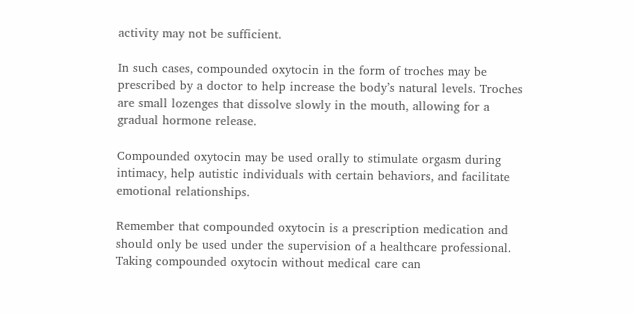activity may not be sufficient.

In such cases, compounded oxytocin in the form of troches may be prescribed by a doctor to help increase the body’s natural levels. Troches are small lozenges that dissolve slowly in the mouth, allowing for a gradual hormone release.

Compounded oxytocin may be used orally to stimulate orgasm during intimacy, help autistic individuals with certain behaviors, and facilitate emotional relationships.

Remember that compounded oxytocin is a prescription medication and should only be used under the supervision of a healthcare professional. Taking compounded oxytocin without medical care can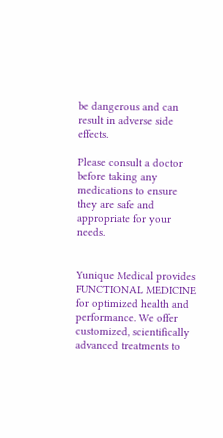be dangerous and can result in adverse side effects.

Please consult a doctor before taking any medications to ensure they are safe and appropriate for your needs.


Yunique Medical provides FUNCTIONAL MEDICINE for optimized health and performance. We offer customized, scientifically advanced treatments to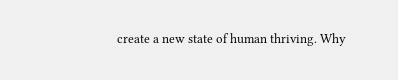create a new state of human thriving. Why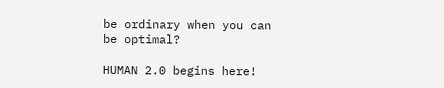be ordinary when you can be optimal?

HUMAN 2.0 begins here!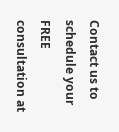Contact us to schedule your FREE consultation at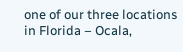one of our three locations in Florida – Ocala,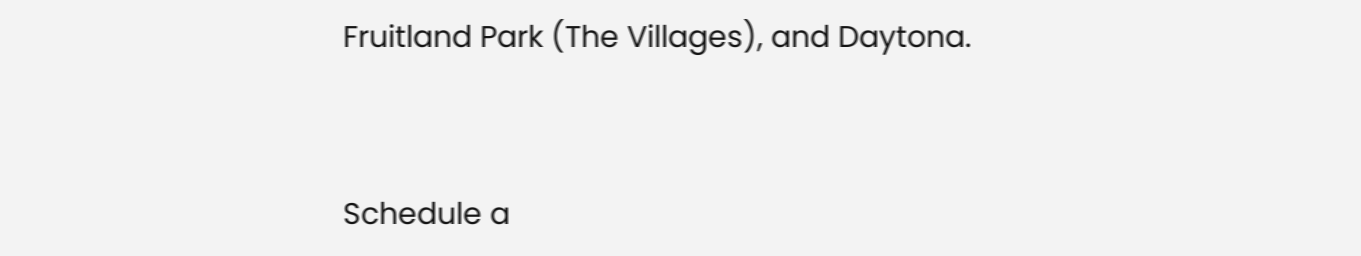Fruitland Park (The Villages), and Daytona.


Schedule a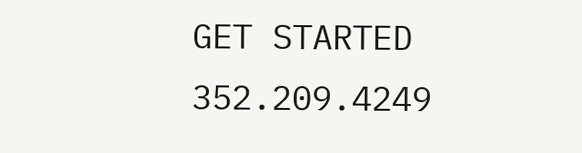GET STARTED 352.209.4249